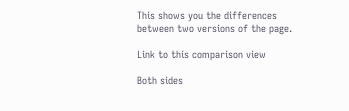This shows you the differences between two versions of the page.

Link to this comparison view

Both sides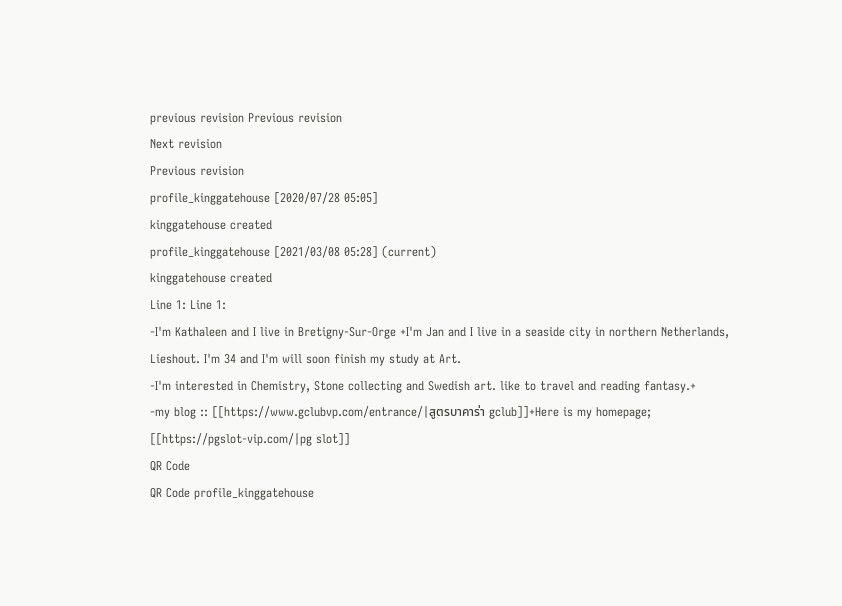previous revision Previous revision
Next revision
Previous revision
profile_kinggatehouse [2020/07/28 05:05]
kinggatehouse created
profile_kinggatehouse [2021/03/08 05:28] (current)
kinggatehouse created
Line 1: Line 1:
-I'm Kathaleen and I live in Bretigny-Sur-Orge +I'm Jan and I live in a seaside city in northern Netherlands, Lieshout. I'm 34 and I'm will soon finish my study at Art.
-I'm interested in Chemistry, Stone collecting and Swedish art. like to travel and reading fantasy.+
-my blog :: [[https://www.gclubvp.com/entrance/|สูตรบาคาร่า gclub]]+Here is my homepage; [[https://pgslot-vip.com/|pg slot]]
QR Code
QR Code profile_kinggatehouse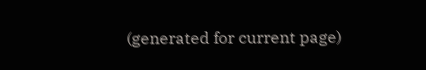(generated for current page)